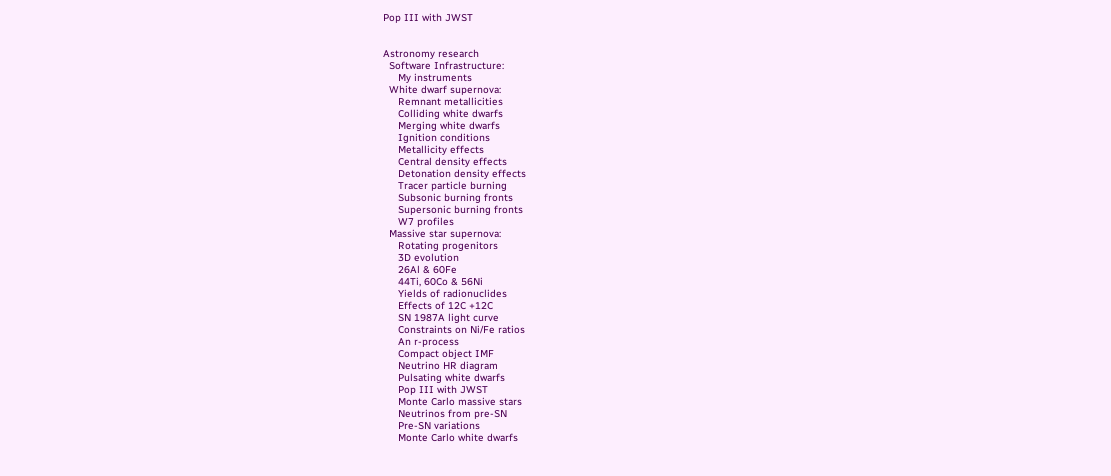Pop III with JWST


Astronomy research
  Software Infrastructure:
     My instruments
  White dwarf supernova:
     Remnant metallicities
     Colliding white dwarfs
     Merging white dwarfs
     Ignition conditions
     Metallicity effects
     Central density effects
     Detonation density effects
     Tracer particle burning
     Subsonic burning fronts
     Supersonic burning fronts
     W7 profiles
  Massive star supernova:
     Rotating progenitors
     3D evolution
     26Al & 60Fe
     44Ti, 60Co & 56Ni
     Yields of radionuclides
     Effects of 12C +12C
     SN 1987A light curve
     Constraints on Ni/Fe ratios
     An r-process
     Compact object IMF
     Neutrino HR diagram
     Pulsating white dwarfs
     Pop III with JWST
     Monte Carlo massive stars
     Neutrinos from pre-SN
     Pre-SN variations
     Monte Carlo white dwarfs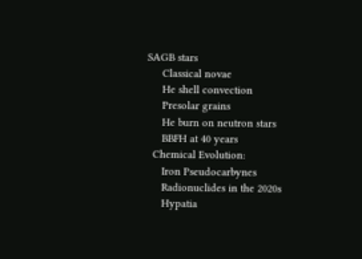SAGB stars
     Classical novae
     He shell convection
     Presolar grains
     He burn on neutron stars
     BBFH at 40 years
  Chemical Evolution:
     Iron Pseudocarbynes
     Radionuclides in the 2020s
     Hypatia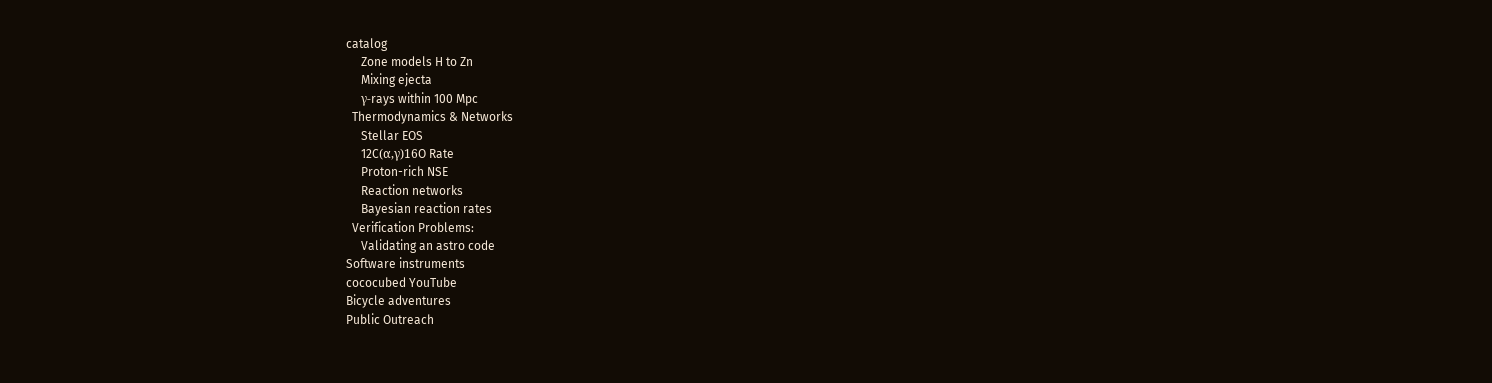catalog
     Zone models H to Zn
     Mixing ejecta
     γ-rays within 100 Mpc
  Thermodynamics & Networks
     Stellar EOS
     12C(α,γ)16O Rate
     Proton-rich NSE
     Reaction networks
     Bayesian reaction rates
  Verification Problems:
     Validating an astro code
Software instruments
cococubed YouTube
Bicycle adventures
Public Outreach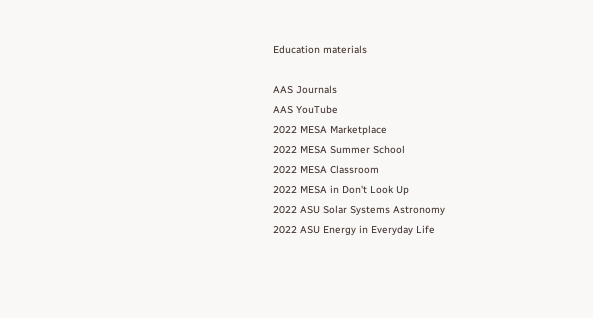Education materials

AAS Journals
AAS YouTube
2022 MESA Marketplace
2022 MESA Summer School
2022 MESA Classroom
2022 MESA in Don't Look Up
2022 ASU Solar Systems Astronomy
2022 ASU Energy in Everyday Life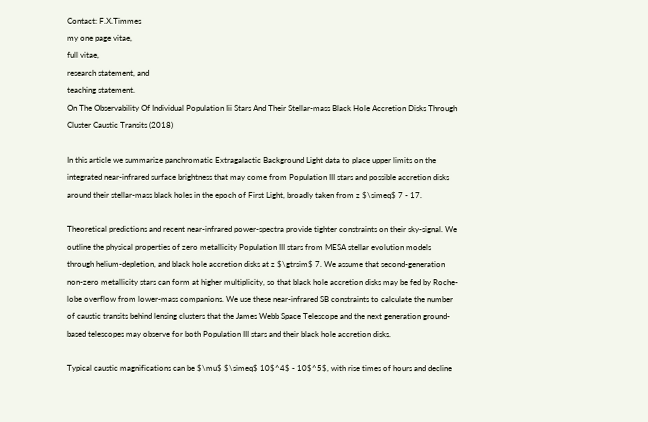Contact: F.X.Timmes
my one page vitae,
full vitae,
research statement, and
teaching statement.
On The Observability Of Individual Population Iii Stars And Their Stellar-mass Black Hole Accretion Disks Through Cluster Caustic Transits (2018)

In this article we summarize panchromatic Extragalactic Background Light data to place upper limits on the integrated near-infrared surface brightness that may come from Population III stars and possible accretion disks around their stellar-mass black holes in the epoch of First Light, broadly taken from z $\simeq$ 7 - 17.

Theoretical predictions and recent near-infrared power-spectra provide tighter constraints on their sky-signal. We outline the physical properties of zero metallicity Population III stars from MESA stellar evolution models through helium-depletion, and black hole accretion disks at z $\gtrsim$ 7. We assume that second-generation non-zero metallicity stars can form at higher multiplicity, so that black hole accretion disks may be fed by Roche-lobe overflow from lower-mass companions. We use these near-infrared SB constraints to calculate the number of caustic transits behind lensing clusters that the James Webb Space Telescope and the next generation ground-based telescopes may observe for both Population III stars and their black hole accretion disks.

Typical caustic magnifications can be $\mu$ $\simeq$ 10$^4$ - 10$^5$, with rise times of hours and decline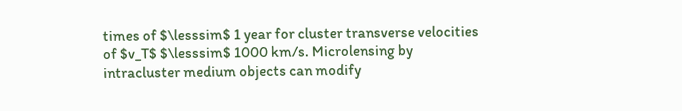times of $\lesssim$ 1 year for cluster transverse velocities of $v_T$ $\lesssim$ 1000 km/s. Microlensing by intracluster medium objects can modify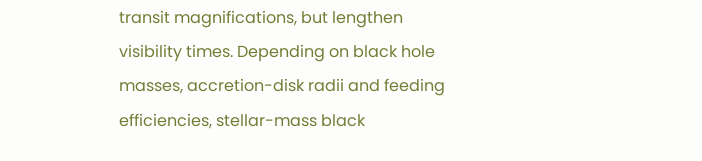transit magnifications, but lengthen visibility times. Depending on black hole masses, accretion-disk radii and feeding efficiencies, stellar-mass black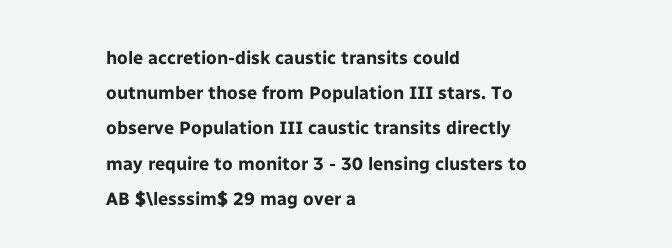hole accretion-disk caustic transits could outnumber those from Population III stars. To observe Population III caustic transits directly may require to monitor 3 - 30 lensing clusters to AB $\lesssim$ 29 mag over a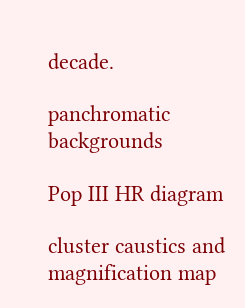decade.

panchromatic backgrounds

Pop III HR diagram

cluster caustics and magnification map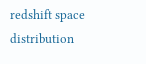redshift space distribution